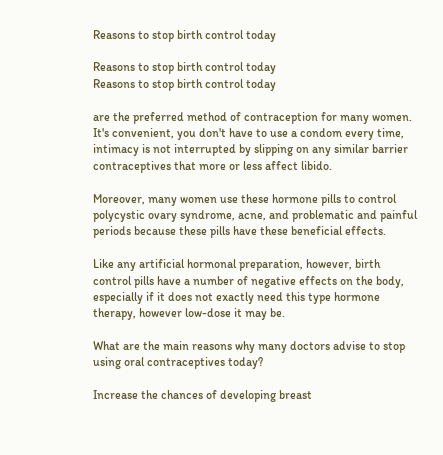Reasons to stop birth control today

Reasons to stop birth control today
Reasons to stop birth control today

are the preferred method of contraception for many women. It's convenient, you don't have to use a condom every time, intimacy is not interrupted by slipping on any similar barrier contraceptives that more or less affect libido.

Moreover, many women use these hormone pills to control polycystic ovary syndrome, acne, and problematic and painful periods because these pills have these beneficial effects.

Like any artificial hormonal preparation, however, birth control pills have a number of negative effects on the body, especially if it does not exactly need this type hormone therapy, however low-dose it may be.

What are the main reasons why many doctors advise to stop using oral contraceptives today?

Increase the chances of developing breast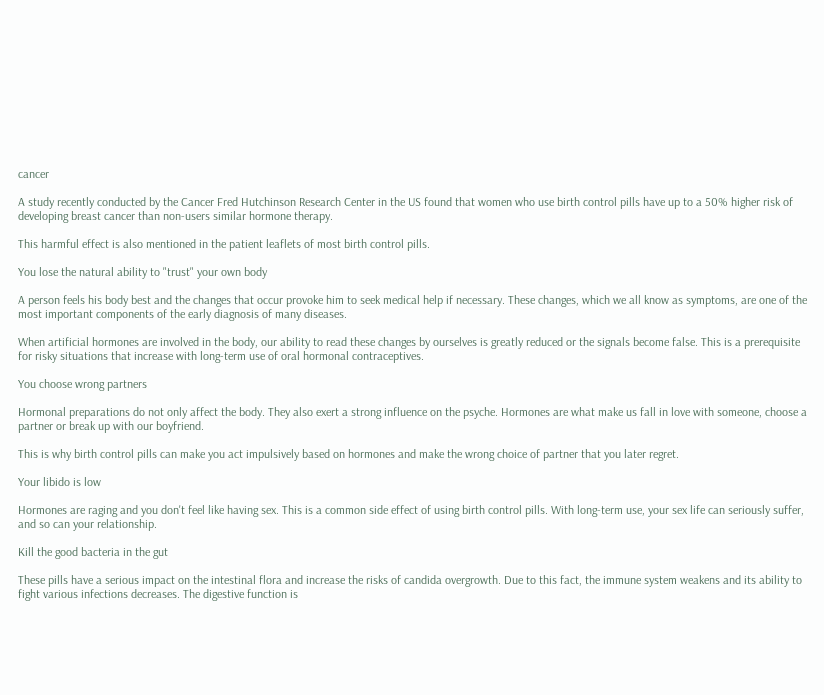cancer

A study recently conducted by the Cancer Fred Hutchinson Research Center in the US found that women who use birth control pills have up to a 50% higher risk of developing breast cancer than non-users similar hormone therapy.

This harmful effect is also mentioned in the patient leaflets of most birth control pills.

You lose the natural ability to "trust" your own body

A person feels his body best and the changes that occur provoke him to seek medical help if necessary. These changes, which we all know as symptoms, are one of the most important components of the early diagnosis of many diseases.

When artificial hormones are involved in the body, our ability to read these changes by ourselves is greatly reduced or the signals become false. This is a prerequisite for risky situations that increase with long-term use of oral hormonal contraceptives.

You choose wrong partners

Hormonal preparations do not only affect the body. They also exert a strong influence on the psyche. Hormones are what make us fall in love with someone, choose a partner or break up with our boyfriend.

This is why birth control pills can make you act impulsively based on hormones and make the wrong choice of partner that you later regret.

Your libido is low

Hormones are raging and you don't feel like having sex. This is a common side effect of using birth control pills. With long-term use, your sex life can seriously suffer, and so can your relationship.

Kill the good bacteria in the gut

These pills have a serious impact on the intestinal flora and increase the risks of candida overgrowth. Due to this fact, the immune system weakens and its ability to fight various infections decreases. The digestive function is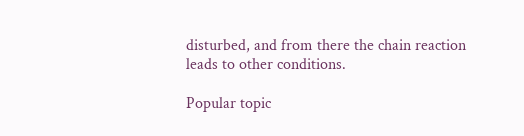disturbed, and from there the chain reaction leads to other conditions.

Popular topic